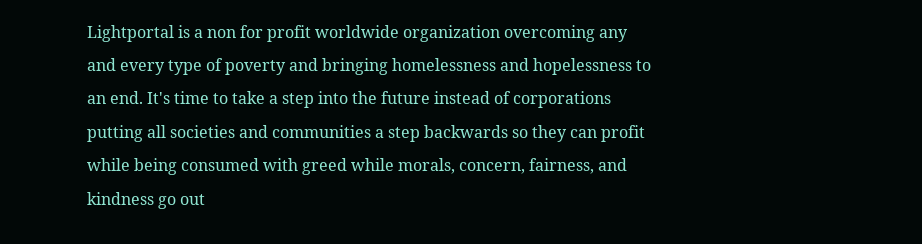Lightportal is a non for profit worldwide organization overcoming any and every type of poverty and bringing homelessness and hopelessness to an end. It's time to take a step into the future instead of corporations putting all societies and communities a step backwards so they can profit while being consumed with greed while morals, concern, fairness, and kindness go out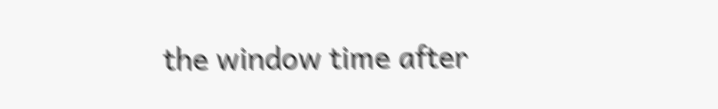the window time after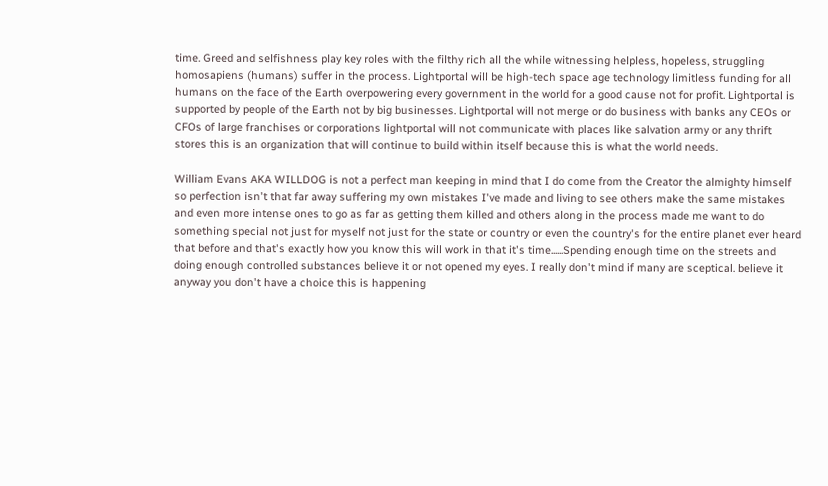time. Greed and selfishness play key roles with the filthy rich all the while witnessing helpless, hopeless, struggling homosapiens (humans) suffer in the process. Lightportal will be high-tech space age technology limitless funding for all humans on the face of the Earth overpowering every government in the world for a good cause not for profit. Lightportal is supported by people of the Earth not by big businesses. Lightportal will not merge or do business with banks any CEOs or CFOs of large franchises or corporations lightportal will not communicate with places like salvation army or any thrift stores this is an organization that will continue to build within itself because this is what the world needs.

William Evans AKA WILLDOG is not a perfect man keeping in mind that I do come from the Creator the almighty himself so perfection isn't that far away suffering my own mistakes I've made and living to see others make the same mistakes and even more intense ones to go as far as getting them killed and others along in the process made me want to do something special not just for myself not just for the state or country or even the country's for the entire planet ever heard that before and that's exactly how you know this will work in that it's time......Spending enough time on the streets and doing enough controlled substances believe it or not opened my eyes. I really don't mind if many are sceptical. believe it anyway you don't have a choice this is happening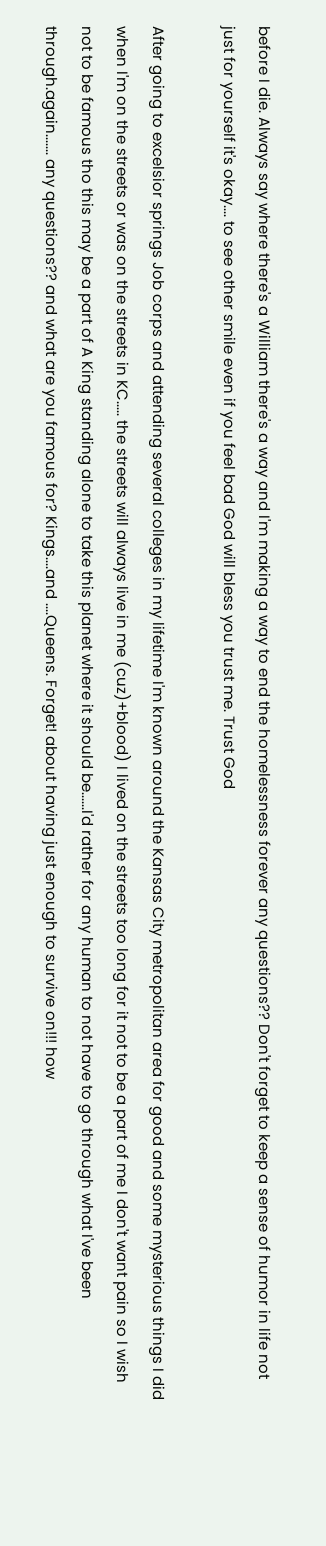before I die. Always say where there's a William there's a way and I'm making a way to end the homelessness forever any questions?? Don't forget to keep a sense of humor in life not just for yourself it's okay.... to see other smile even if you feel bad God will bless you trust me. Trust God

After going to excelsior springs Job corps and attending several colleges in my lifetime I'm known around the Kansas City metropolitan area for good and some mysterious things I did when I'm on the streets or was on the streets in KC..... the streets will always live in me (cuz)+blood) I lived on the streets too long for it not to be a part of me I don't want pain so I wish not to be famous tho this may be a part of A King standing alone to take this planet where it should be......I'd rather for any human to not have to go through what I've been through.again....... any questions?? and what are you famous for? Kings....and ....Queens. Forget! about having just enough to survive on!!! how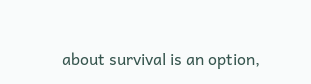about survival is an option,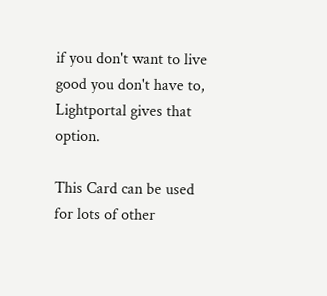if you don't want to live good you don't have to, Lightportal gives that option.

This Card can be used for lots of other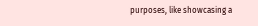purposes, like showcasing a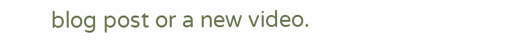blog post or a new video.